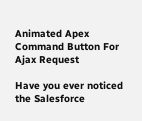Animated Apex Command Button For Ajax Request

Have you ever noticed the Salesforce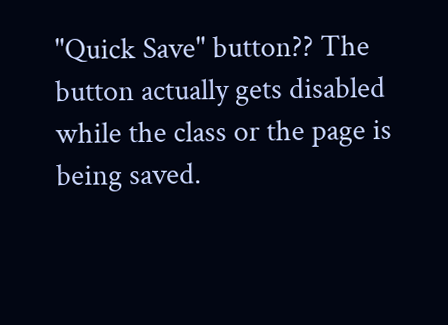"Quick Save" button?? The button actually gets disabled while the class or the page is being saved.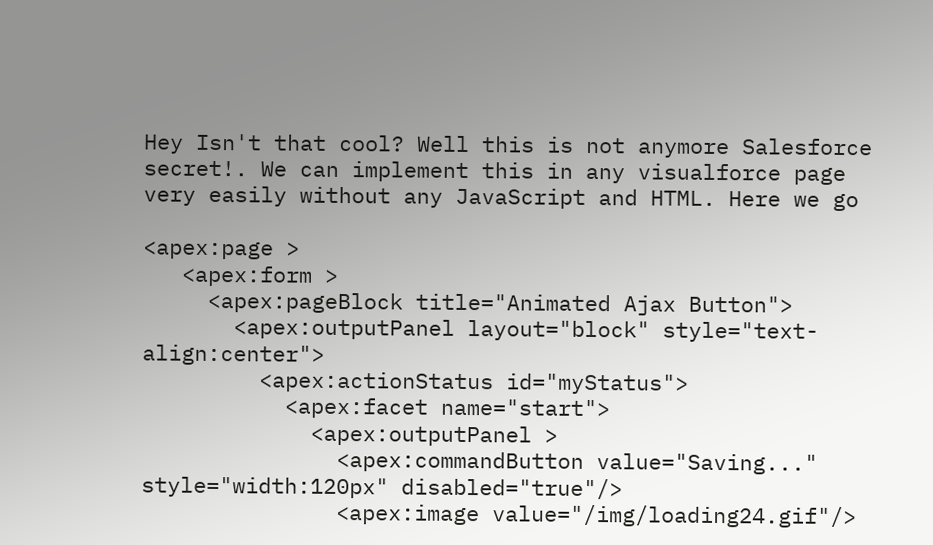Hey Isn't that cool? Well this is not anymore Salesforce secret!. We can implement this in any visualforce page very easily without any JavaScript and HTML. Here we go

<apex:page >
   <apex:form >
     <apex:pageBlock title="Animated Ajax Button">
       <apex:outputPanel layout="block" style="text-align:center">
         <apex:actionStatus id="myStatus">
           <apex:facet name="start">
             <apex:outputPanel >
               <apex:commandButton value="Saving..." style="width:120px" disabled="true"/>
               <apex:image value="/img/loading24.gif"/>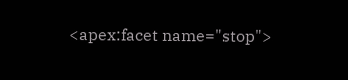<apex:facet name="stop">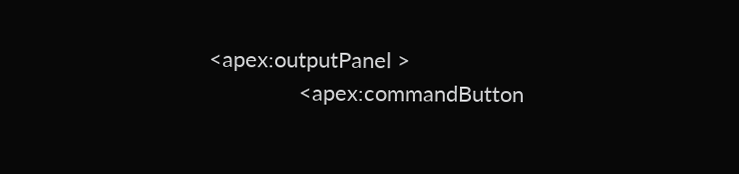<apex:outputPanel >
               <apex:commandButton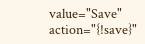value="Save" action="{!save}"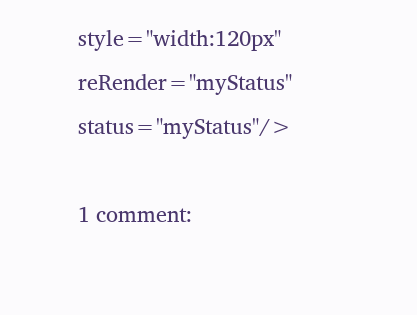style="width:120px" reRender="myStatus" status="myStatus"/>

1 comment: